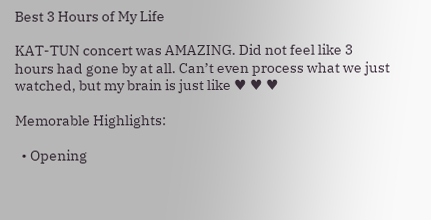Best 3 Hours of My Life

KAT-TUN concert was AMAZING. Did not feel like 3 hours had gone by at all. Can’t even process what we just watched, but my brain is just like ♥ ♥ ♥

Memorable Highlights:

  • Opening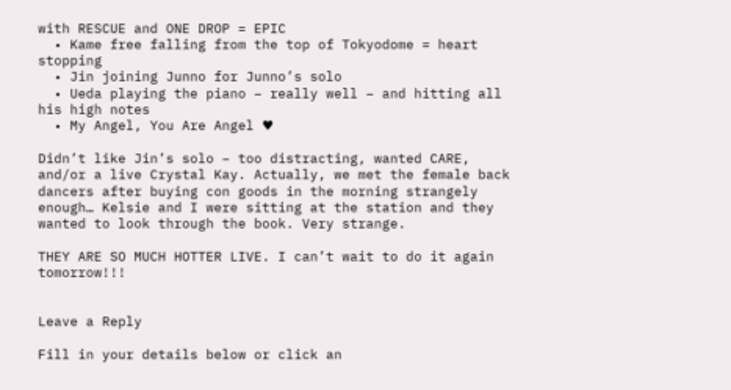with RESCUE and ONE DROP = EPIC
  • Kame free falling from the top of Tokyodome = heart stopping
  • Jin joining Junno for Junno’s solo
  • Ueda playing the piano – really well – and hitting all his high notes
  • My Angel, You Are Angel ♥

Didn’t like Jin’s solo – too distracting, wanted CARE, and/or a live Crystal Kay. Actually, we met the female back dancers after buying con goods in the morning strangely enough… Kelsie and I were sitting at the station and they wanted to look through the book. Very strange.

THEY ARE SO MUCH HOTTER LIVE. I can’t wait to do it again tomorrow!!!


Leave a Reply

Fill in your details below or click an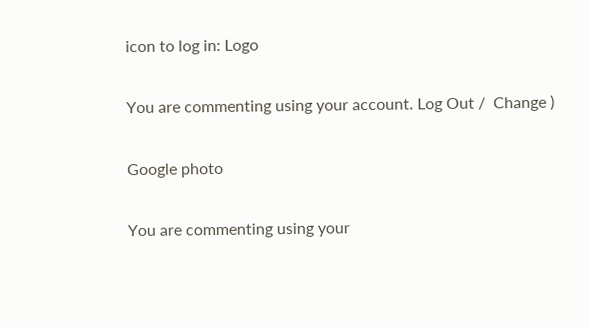icon to log in: Logo

You are commenting using your account. Log Out /  Change )

Google photo

You are commenting using your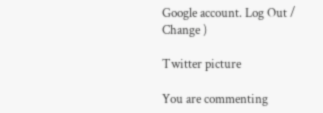Google account. Log Out /  Change )

Twitter picture

You are commenting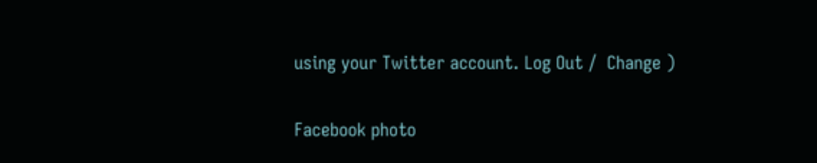using your Twitter account. Log Out /  Change )

Facebook photo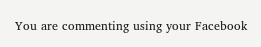You are commenting using your Facebook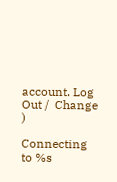account. Log Out /  Change )

Connecting to %s